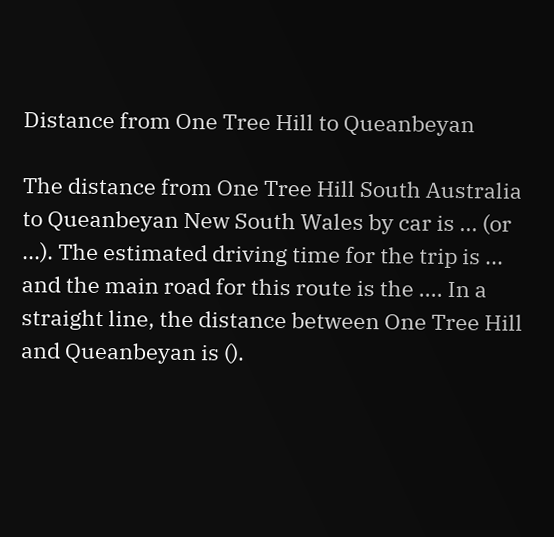Distance from One Tree Hill to Queanbeyan

The distance from One Tree Hill South Australia to Queanbeyan New South Wales by car is ... (or ...). The estimated driving time for the trip is ... and the main road for this route is the .... In a straight line, the distance between One Tree Hill and Queanbeyan is ().